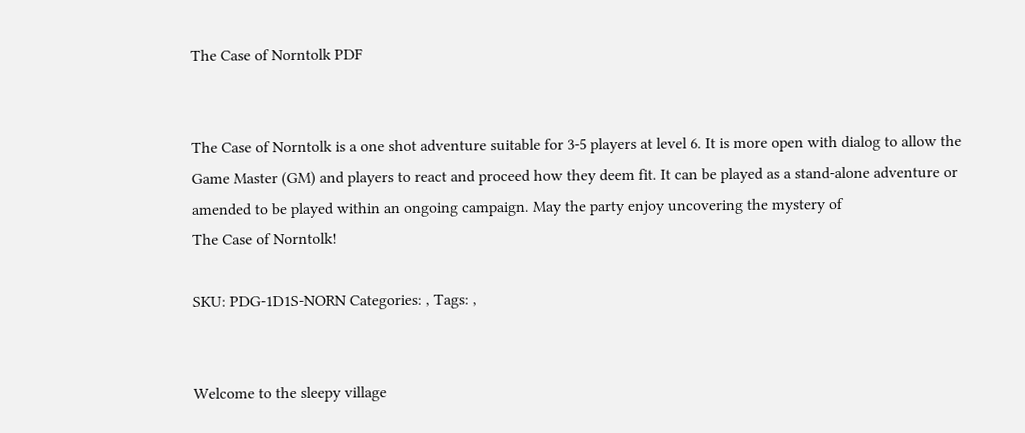The Case of Norntolk PDF


The Case of Norntolk is a one shot adventure suitable for 3-5 players at level 6. It is more open with dialog to allow the Game Master (GM) and players to react and proceed how they deem fit. It can be played as a stand-alone adventure or amended to be played within an ongoing campaign. May the party enjoy uncovering the mystery of
The Case of Norntolk!

SKU: PDG-1D1S-NORN Categories: , Tags: ,


Welcome to the sleepy village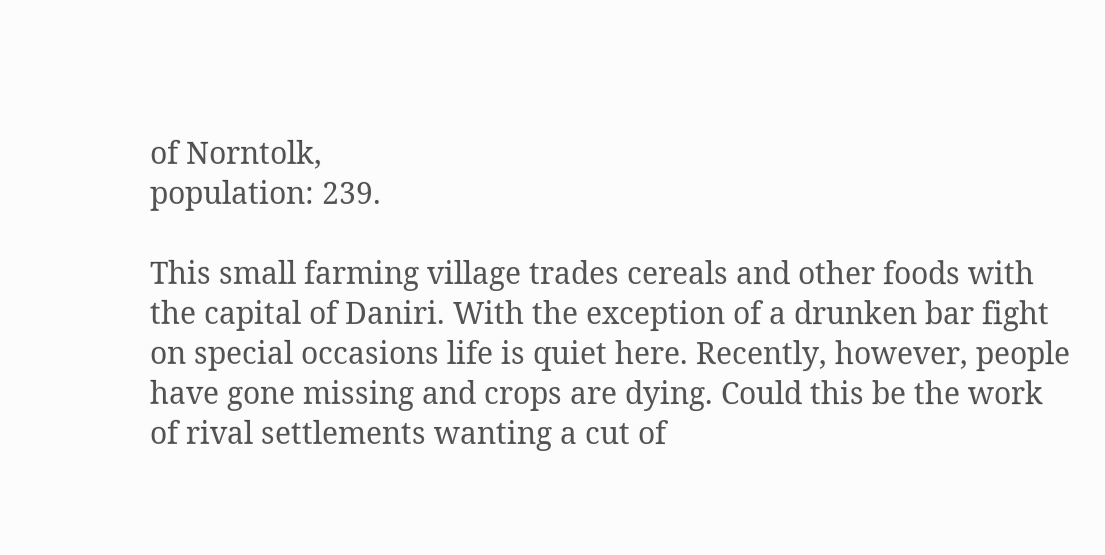of Norntolk,
population: 239.

This small farming village trades cereals and other foods with the capital of Daniri. With the exception of a drunken bar fight on special occasions life is quiet here. Recently, however, people have gone missing and crops are dying. Could this be the work of rival settlements wanting a cut of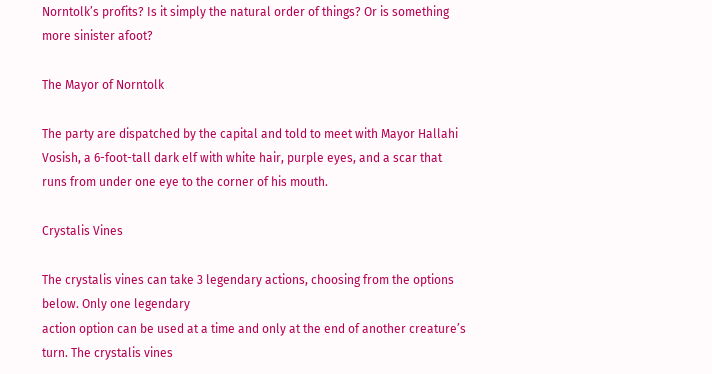Norntolk’s profits? Is it simply the natural order of things? Or is something more sinister afoot?

The Mayor of Norntolk

The party are dispatched by the capital and told to meet with Mayor Hallahi Vosish, a 6-foot-tall dark elf with white hair, purple eyes, and a scar that runs from under one eye to the corner of his mouth.

Crystalis Vines

The crystalis vines can take 3 legendary actions, choosing from the options below. Only one legendary
action option can be used at a time and only at the end of another creature’s turn. The crystalis vines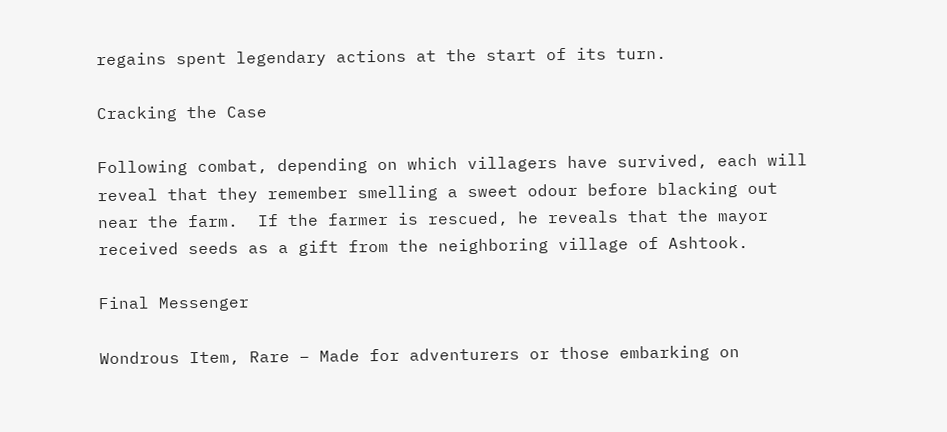regains spent legendary actions at the start of its turn.

Cracking the Case

Following combat, depending on which villagers have survived, each will reveal that they remember smelling a sweet odour before blacking out near the farm.  If the farmer is rescued, he reveals that the mayor received seeds as a gift from the neighboring village of Ashtook.

Final Messenger

Wondrous Item, Rare – Made for adventurers or those embarking on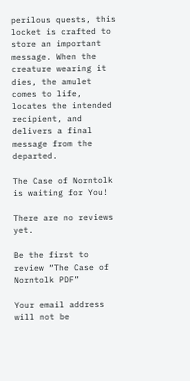perilous quests, this locket is crafted to store an important message. When the creature wearing it dies, the amulet comes to life, locates the intended recipient, and delivers a final message from the departed.

The Case of Norntolk is waiting for You!

There are no reviews yet.

Be the first to review “The Case of Norntolk PDF”

Your email address will not be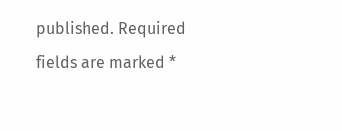published. Required fields are marked *